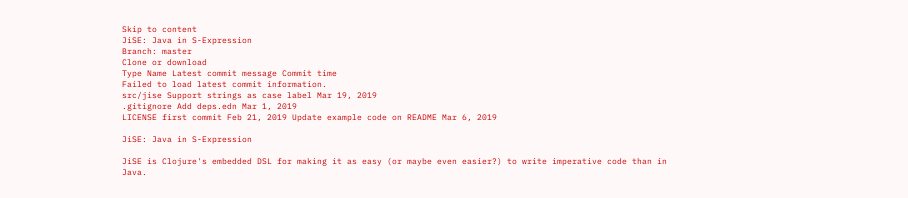Skip to content
JiSE: Java in S-Expression
Branch: master
Clone or download
Type Name Latest commit message Commit time
Failed to load latest commit information.
src/jise Support strings as case label Mar 19, 2019
.gitignore Add deps.edn Mar 1, 2019
LICENSE first commit Feb 21, 2019 Update example code on README Mar 6, 2019

JiSE: Java in S-Expression

JiSE is Clojure's embedded DSL for making it as easy (or maybe even easier?) to write imperative code than in Java.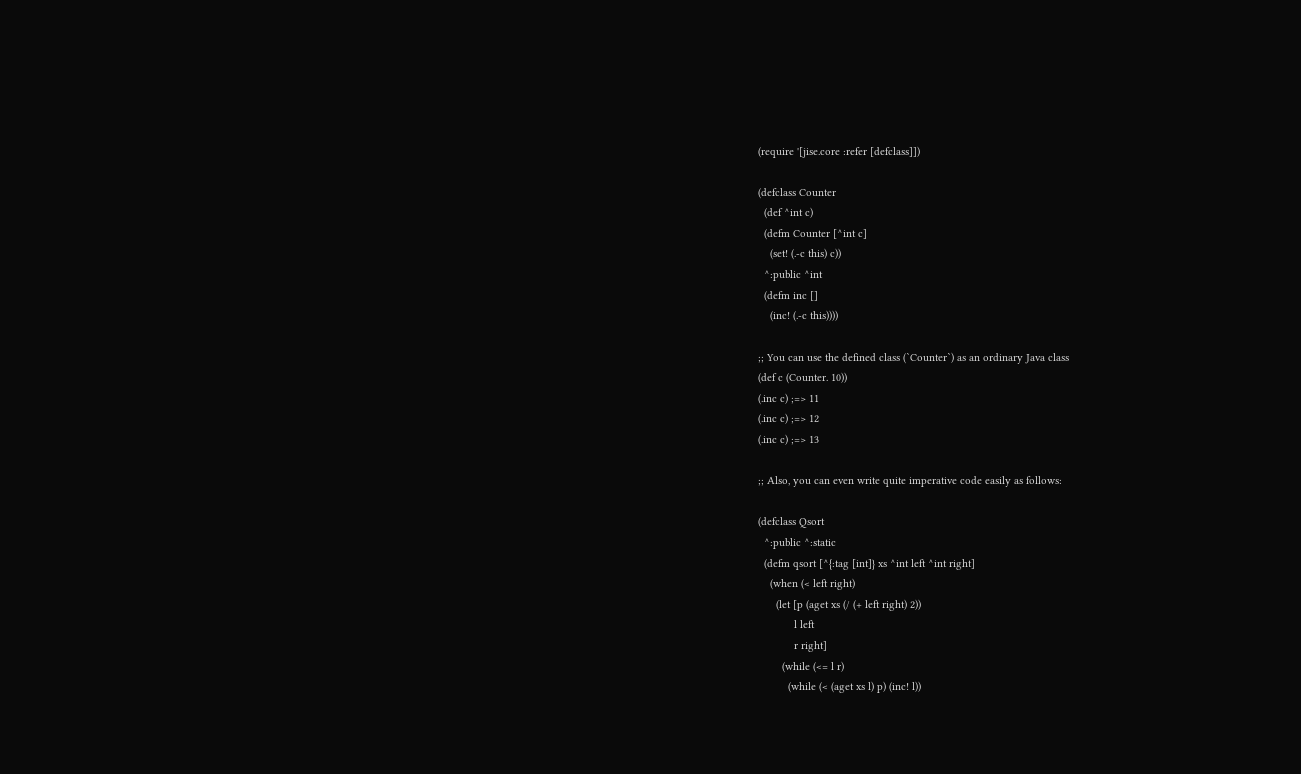(require '[jise.core :refer [defclass]])

(defclass Counter
  (def ^int c)
  (defm Counter [^int c]
    (set! (.-c this) c))
  ^:public ^int
  (defm inc []
    (inc! (.-c this))))

;; You can use the defined class (`Counter`) as an ordinary Java class
(def c (Counter. 10))
(.inc c) ;=> 11
(.inc c) ;=> 12
(.inc c) ;=> 13

;; Also, you can even write quite imperative code easily as follows:

(defclass Qsort
  ^:public ^:static
  (defm qsort [^{:tag [int]} xs ^int left ^int right]
    (when (< left right)
      (let [p (aget xs (/ (+ left right) 2))
            l left
            r right]
        (while (<= l r)
          (while (< (aget xs l) p) (inc! l))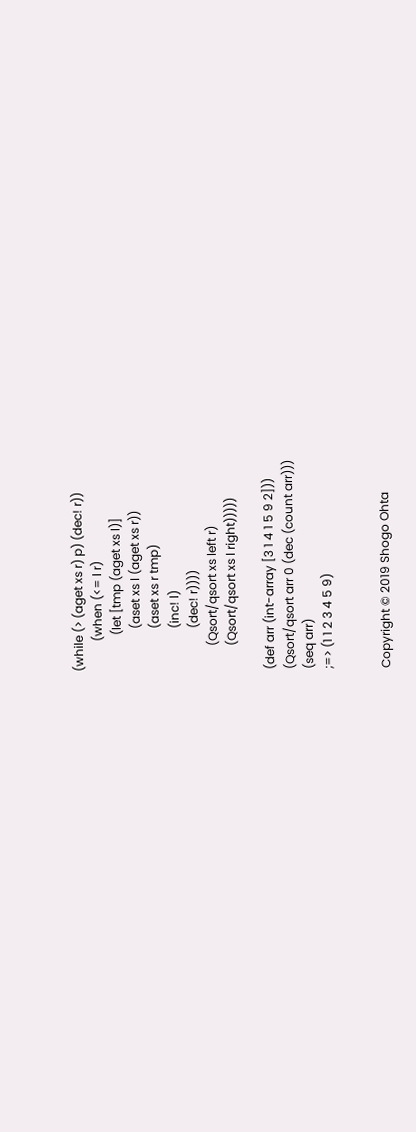(while (> (aget xs r) p) (dec! r))
          (when (<= l r)
            (let [tmp (aget xs l)]
              (aset xs l (aget xs r))
              (aset xs r tmp)
              (inc! l)
              (dec! r))))
        (Qsort/qsort xs left r)
        (Qsort/qsort xs l right)))))

(def arr (int-array [3 1 4 1 5 9 2]))
(Qsort/qsort arr 0 (dec (count arr)))
(seq arr)
;=> (1 1 2 3 4 5 9)


Copyright © 2019 Shogo Ohta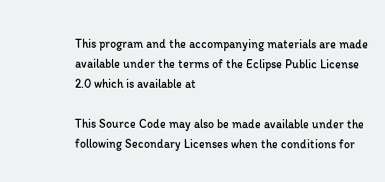This program and the accompanying materials are made available under the terms of the Eclipse Public License 2.0 which is available at

This Source Code may also be made available under the following Secondary Licenses when the conditions for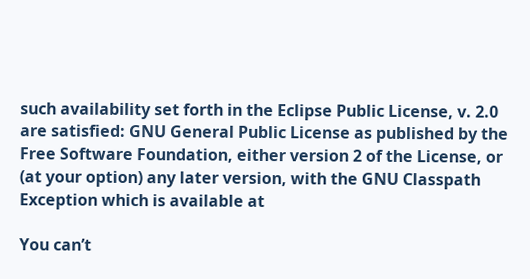such availability set forth in the Eclipse Public License, v. 2.0 are satisfied: GNU General Public License as published by the Free Software Foundation, either version 2 of the License, or (at your option) any later version, with the GNU Classpath Exception which is available at

You can’t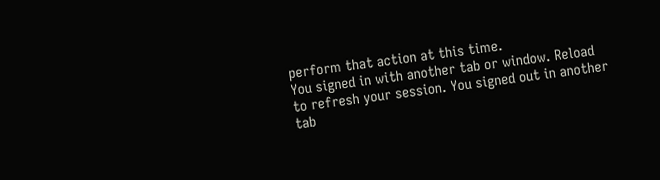perform that action at this time.
You signed in with another tab or window. Reload to refresh your session. You signed out in another tab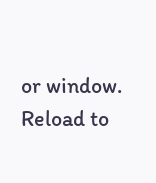or window. Reload to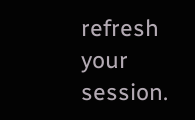refresh your session.